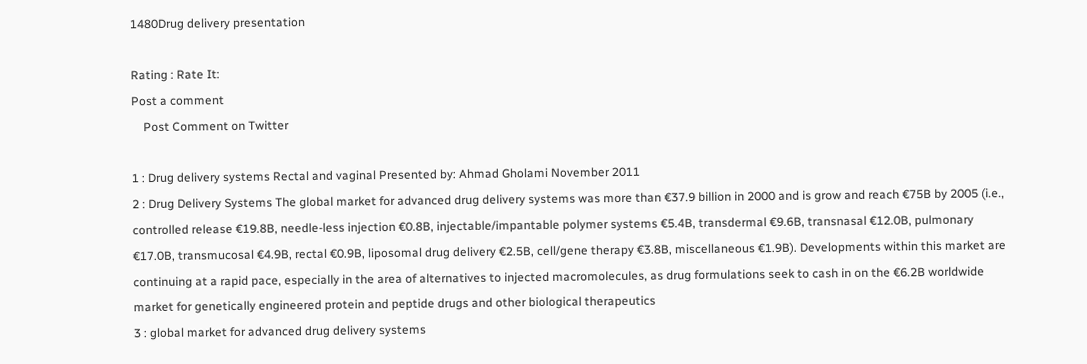1480Drug delivery presentation

Rating : Rate It:
Post a comment
    Post Comment on Twitter

1 : Drug delivery systems Rectal and vaginal Presented by: Ahmad Gholami November 2011
2 : Drug Delivery Systems The global market for advanced drug delivery systems was more than €37.9 billion in 2000 and is grow and reach €75B by 2005 (i.e., controlled release €19.8B, needle-less injection €0.8B, injectable/impantable polymer systems €5.4B, transdermal €9.6B, transnasal €12.0B, pulmonary €17.0B, transmucosal €4.9B, rectal €0.9B, liposomal drug delivery €2.5B, cell/gene therapy €3.8B, miscellaneous €1.9B). Developments within this market are continuing at a rapid pace, especially in the area of alternatives to injected macromolecules, as drug formulations seek to cash in on the €6.2B worldwide market for genetically engineered protein and peptide drugs and other biological therapeutics
3 : global market for advanced drug delivery systems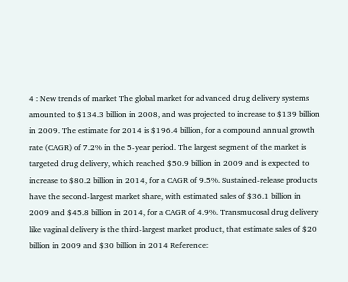4 : New trends of market The global market for advanced drug delivery systems amounted to $134.3 billion in 2008, and was projected to increase to $139 billion in 2009. The estimate for 2014 is $196.4 billion, for a compound annual growth rate (CAGR) of 7.2% in the 5-year period. The largest segment of the market is targeted drug delivery, which reached $50.9 billion in 2009 and is expected to increase to $80.2 billion in 2014, for a CAGR of 9.5%. Sustained-release products have the second-largest market share, with estimated sales of $36.1 billion in 2009 and $45.8 billion in 2014, for a CAGR of 4.9%. Transmucosal drug delivery like vaginal delivery is the third-largest market product, that estimate sales of $20 billion in 2009 and $30 billion in 2014 Reference: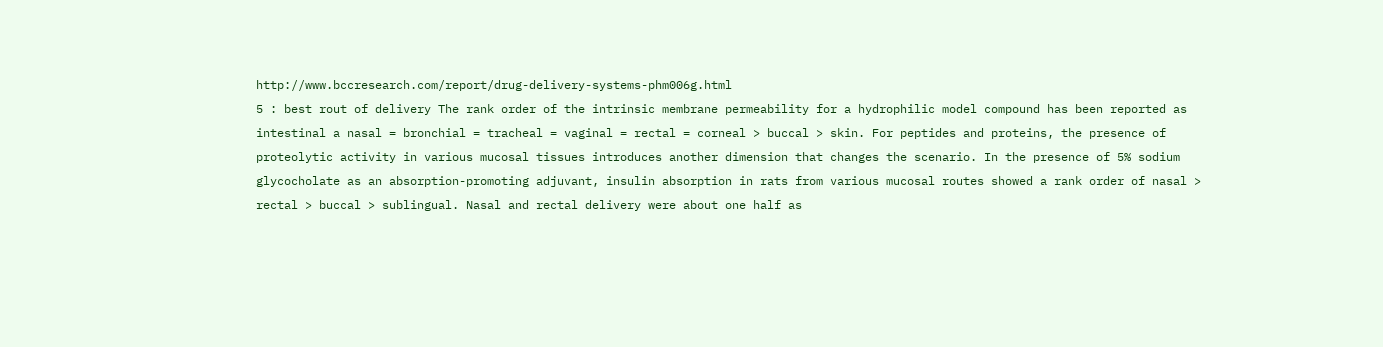http://www.bccresearch.com/report/drug-delivery-systems-phm006g.html
5 : best rout of delivery The rank order of the intrinsic membrane permeability for a hydrophilic model compound has been reported as intestinal a nasal = bronchial = tracheal = vaginal = rectal = corneal > buccal > skin. For peptides and proteins, the presence of proteolytic activity in various mucosal tissues introduces another dimension that changes the scenario. In the presence of 5% sodium glycocholate as an absorption-promoting adjuvant, insulin absorption in rats from various mucosal routes showed a rank order of nasal > rectal > buccal > sublingual. Nasal and rectal delivery were about one half as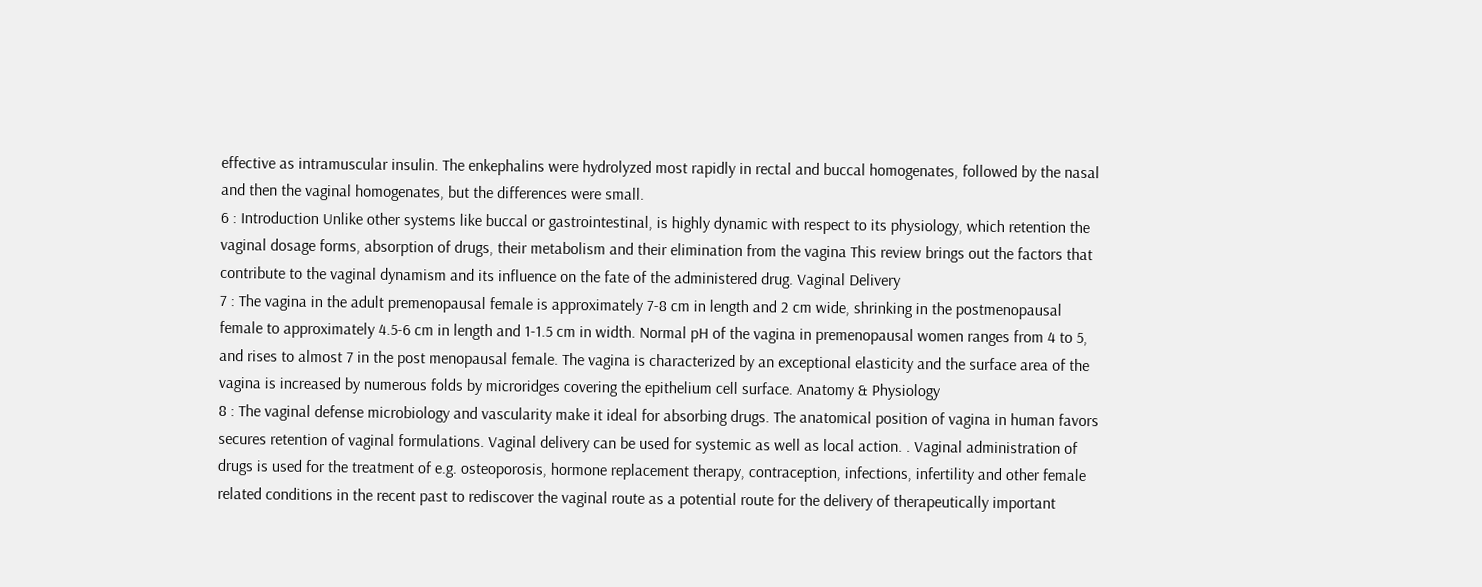effective as intramuscular insulin. The enkephalins were hydrolyzed most rapidly in rectal and buccal homogenates, followed by the nasal and then the vaginal homogenates, but the differences were small.
6 : Introduction Unlike other systems like buccal or gastrointestinal, is highly dynamic with respect to its physiology, which retention the vaginal dosage forms, absorption of drugs, their metabolism and their elimination from the vagina This review brings out the factors that contribute to the vaginal dynamism and its influence on the fate of the administered drug. Vaginal Delivery
7 : The vagina in the adult premenopausal female is approximately 7-8 cm in length and 2 cm wide, shrinking in the postmenopausal female to approximately 4.5-6 cm in length and 1-1.5 cm in width. Normal pH of the vagina in premenopausal women ranges from 4 to 5, and rises to almost 7 in the post menopausal female. The vagina is characterized by an exceptional elasticity and the surface area of the vagina is increased by numerous folds by microridges covering the epithelium cell surface. Anatomy & Physiology
8 : The vaginal defense microbiology and vascularity make it ideal for absorbing drugs. The anatomical position of vagina in human favors secures retention of vaginal formulations. Vaginal delivery can be used for systemic as well as local action. . Vaginal administration of drugs is used for the treatment of e.g. osteoporosis, hormone replacement therapy, contraception, infections, infertility and other female related conditions in the recent past to rediscover the vaginal route as a potential route for the delivery of therapeutically important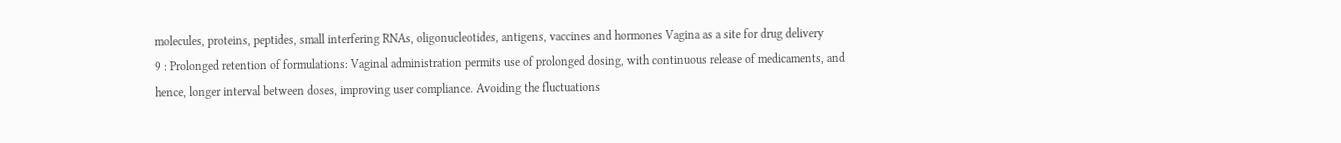molecules, proteins, peptides, small interfering RNAs, oligonucleotides, antigens, vaccines and hormones Vagina as a site for drug delivery
9 : Prolonged retention of formulations: Vaginal administration permits use of prolonged dosing, with continuous release of medicaments, and hence, longer interval between doses, improving user compliance. Avoiding the fluctuations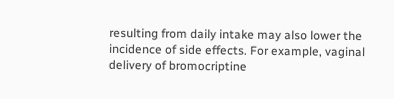resulting from daily intake may also lower the incidence of side effects. For example, vaginal delivery of bromocriptine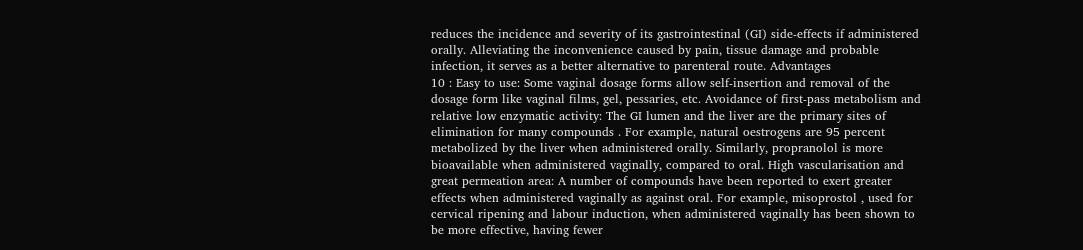reduces the incidence and severity of its gastrointestinal (GI) side-effects if administered orally. Alleviating the inconvenience caused by pain, tissue damage and probable infection, it serves as a better alternative to parenteral route. Advantages
10 : Easy to use: Some vaginal dosage forms allow self-insertion and removal of the dosage form like vaginal films, gel, pessaries, etc. Avoidance of first-pass metabolism and relative low enzymatic activity: The GI lumen and the liver are the primary sites of elimination for many compounds . For example, natural oestrogens are 95 percent metabolized by the liver when administered orally. Similarly, propranolol is more bioavailable when administered vaginally, compared to oral. High vascularisation and great permeation area: A number of compounds have been reported to exert greater effects when administered vaginally as against oral. For example, misoprostol , used for cervical ripening and labour induction, when administered vaginally has been shown to be more effective, having fewer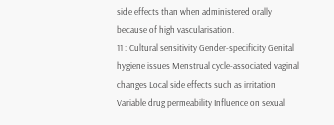side effects than when administered orally because of high vascularisation.
11 : Cultural sensitivity Gender-specificity Genital hygiene issues Menstrual cycle-associated vaginal changes Local side effects such as irritation Variable drug permeability Influence on sexual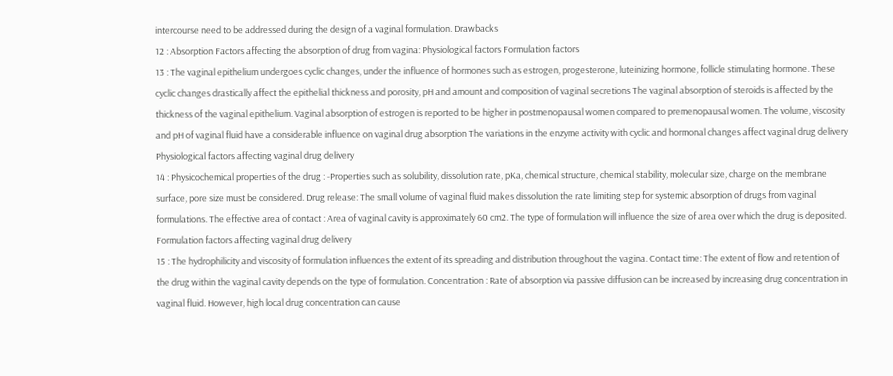intercourse need to be addressed during the design of a vaginal formulation. Drawbacks
12 : Absorption Factors affecting the absorption of drug from vagina: Physiological factors Formulation factors
13 : The vaginal epithelium undergoes cyclic changes, under the influence of hormones such as estrogen, progesterone, luteinizing hormone, follicle stimulating hormone. These cyclic changes drastically affect the epithelial thickness and porosity, pH and amount and composition of vaginal secretions The vaginal absorption of steroids is affected by the thickness of the vaginal epithelium. Vaginal absorption of estrogen is reported to be higher in postmenopausal women compared to premenopausal women. The volume, viscosity and pH of vaginal fluid have a considerable influence on vaginal drug absorption The variations in the enzyme activity with cyclic and hormonal changes affect vaginal drug delivery Physiological factors affecting vaginal drug delivery
14 : Physicochemical properties of the drug : -Properties such as solubility, dissolution rate, pKa, chemical structure, chemical stability, molecular size, charge on the membrane surface, pore size must be considered. Drug release: The small volume of vaginal fluid makes dissolution the rate limiting step for systemic absorption of drugs from vaginal formulations. The effective area of contact : Area of vaginal cavity is approximately 60 cm2. The type of formulation will influence the size of area over which the drug is deposited. Formulation factors affecting vaginal drug delivery
15 : The hydrophilicity and viscosity of formulation influences the extent of its spreading and distribution throughout the vagina. Contact time: The extent of flow and retention of the drug within the vaginal cavity depends on the type of formulation. Concentration : Rate of absorption via passive diffusion can be increased by increasing drug concentration in vaginal fluid. However, high local drug concentration can cause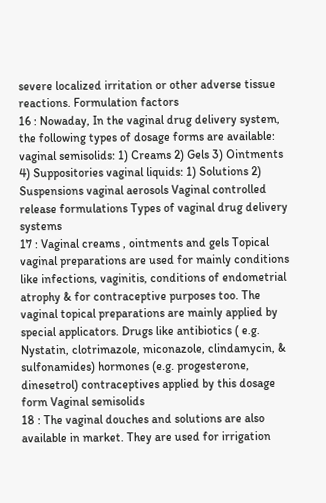severe localized irritation or other adverse tissue reactions. Formulation factors
16 : Nowaday, In the vaginal drug delivery system, the following types of dosage forms are available: vaginal semisolids: 1) Creams 2) Gels 3) Ointments 4) Suppositories vaginal liquids: 1) Solutions 2) Suspensions vaginal aerosols Vaginal controlled release formulations Types of vaginal drug delivery systems
17 : Vaginal creams , ointments and gels Topical vaginal preparations are used for mainly conditions like infections, vaginitis, conditions of endometrial atrophy & for contraceptive purposes too. The vaginal topical preparations are mainly applied by special applicators. Drugs like antibiotics ( e.g. Nystatin, clotrimazole, miconazole, clindamycin, & sulfonamides) hormones (e.g. progesterone, dinesetrol) contraceptives applied by this dosage form Vaginal semisolids
18 : The vaginal douches and solutions are also available in market. They are used for irrigation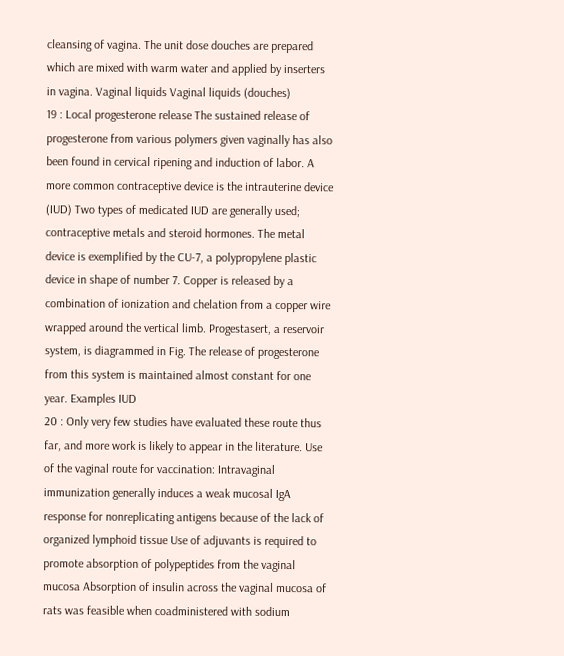cleansing of vagina. The unit dose douches are prepared which are mixed with warm water and applied by inserters in vagina. Vaginal liquids Vaginal liquids (douches)
19 : Local progesterone release The sustained release of progesterone from various polymers given vaginally has also been found in cervical ripening and induction of labor. A more common contraceptive device is the intrauterine device (IUD) Two types of medicated IUD are generally used; contraceptive metals and steroid hormones. The metal device is exemplified by the CU-7, a polypropylene plastic device in shape of number 7. Copper is released by a combination of ionization and chelation from a copper wire wrapped around the vertical limb. Progestasert, a reservoir system, is diagrammed in Fig. The release of progesterone from this system is maintained almost constant for one year. Examples IUD
20 : Only very few studies have evaluated these route thus far, and more work is likely to appear in the literature. Use of the vaginal route for vaccination: Intravaginal immunization generally induces a weak mucosal IgA response for nonreplicating antigens because of the lack of organized lymphoid tissue Use of adjuvants is required to promote absorption of polypeptides from the vaginal mucosa Absorption of insulin across the vaginal mucosa of rats was feasible when coadministered with sodium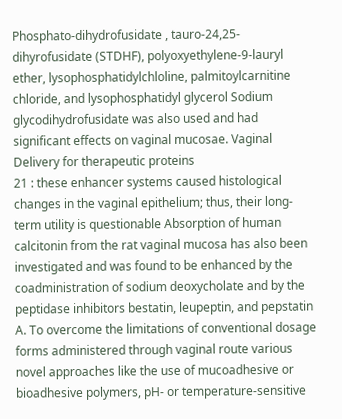Phosphato-dihydrofusidate , tauro-24,25-dihyrofusidate (STDHF), polyoxyethylene-9-lauryl ether, lysophosphatidylchloline, palmitoylcarnitine chloride, and lysophosphatidyl glycerol Sodium glycodihydrofusidate was also used and had significant effects on vaginal mucosae. Vaginal Delivery for therapeutic proteins
21 : these enhancer systems caused histological changes in the vaginal epithelium; thus, their long-term utility is questionable Absorption of human calcitonin from the rat vaginal mucosa has also been investigated and was found to be enhanced by the coadministration of sodium deoxycholate and by the peptidase inhibitors bestatin, leupeptin, and pepstatin A. To overcome the limitations of conventional dosage forms administered through vaginal route various novel approaches like the use of mucoadhesive or bioadhesive polymers, pH- or temperature-sensitive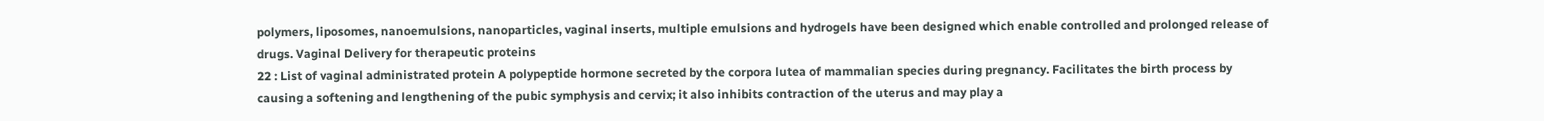polymers, liposomes, nanoemulsions, nanoparticles, vaginal inserts, multiple emulsions and hydrogels have been designed which enable controlled and prolonged release of drugs. Vaginal Delivery for therapeutic proteins
22 : List of vaginal administrated protein A polypeptide hormone secreted by the corpora lutea of mammalian species during pregnancy. Facilitates the birth process by causing a softening and lengthening of the pubic symphysis and cervix; it also inhibits contraction of the uterus and may play a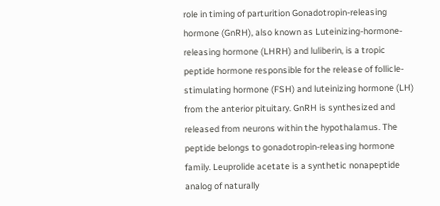role in timing of parturition Gonadotropin-releasing hormone (GnRH), also known as Luteinizing-hormone-releasing hormone (LHRH) and luliberin, is a tropic peptide hormone responsible for the release of follicle-stimulating hormone (FSH) and luteinizing hormone (LH) from the anterior pituitary. GnRH is synthesized and released from neurons within the hypothalamus. The peptide belongs to gonadotropin-releasing hormone family. Leuprolide acetate is a synthetic nonapeptide analog of naturally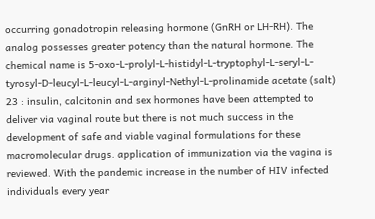occurring gonadotropin releasing hormone (GnRH or LH-RH). The analog possesses greater potency than the natural hormone. The chemical name is 5-oxo-L-prolyl-L-histidyl-L-tryptophyl-L-seryl-L-tyrosyl-D-leucyl-L-leucyl-L-arginyl-Nethyl-L-prolinamide acetate (salt)
23 : insulin, calcitonin and sex hormones have been attempted to deliver via vaginal route but there is not much success in the development of safe and viable vaginal formulations for these macromolecular drugs. application of immunization via the vagina is reviewed. With the pandemic increase in the number of HIV infected individuals every year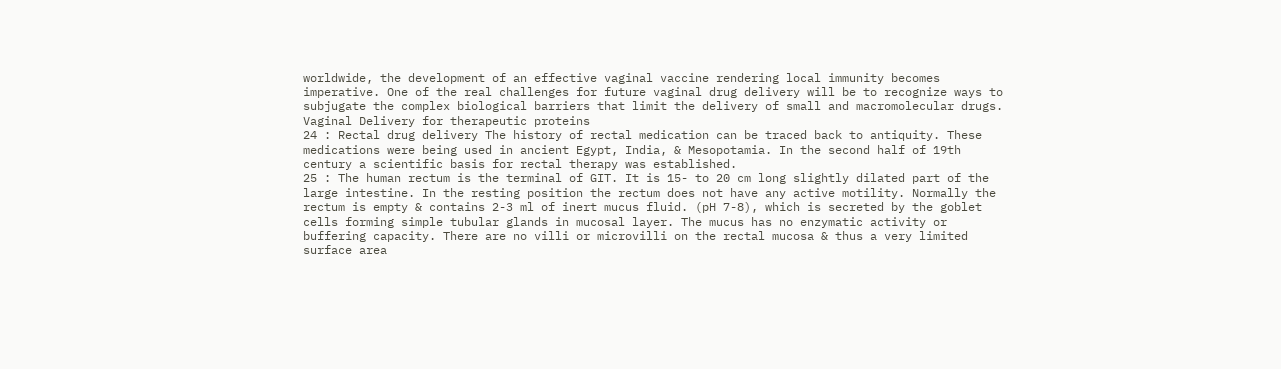worldwide, the development of an effective vaginal vaccine rendering local immunity becomes imperative. One of the real challenges for future vaginal drug delivery will be to recognize ways to subjugate the complex biological barriers that limit the delivery of small and macromolecular drugs. Vaginal Delivery for therapeutic proteins
24 : Rectal drug delivery The history of rectal medication can be traced back to antiquity. These medications were being used in ancient Egypt, India, & Mesopotamia. In the second half of 19th century a scientific basis for rectal therapy was established.
25 : The human rectum is the terminal of GIT. It is 15- to 20 cm long slightly dilated part of the large intestine. In the resting position the rectum does not have any active motility. Normally the rectum is empty & contains 2-3 ml of inert mucus fluid. (pH 7-8), which is secreted by the goblet cells forming simple tubular glands in mucosal layer. The mucus has no enzymatic activity or buffering capacity. There are no villi or microvilli on the rectal mucosa & thus a very limited surface area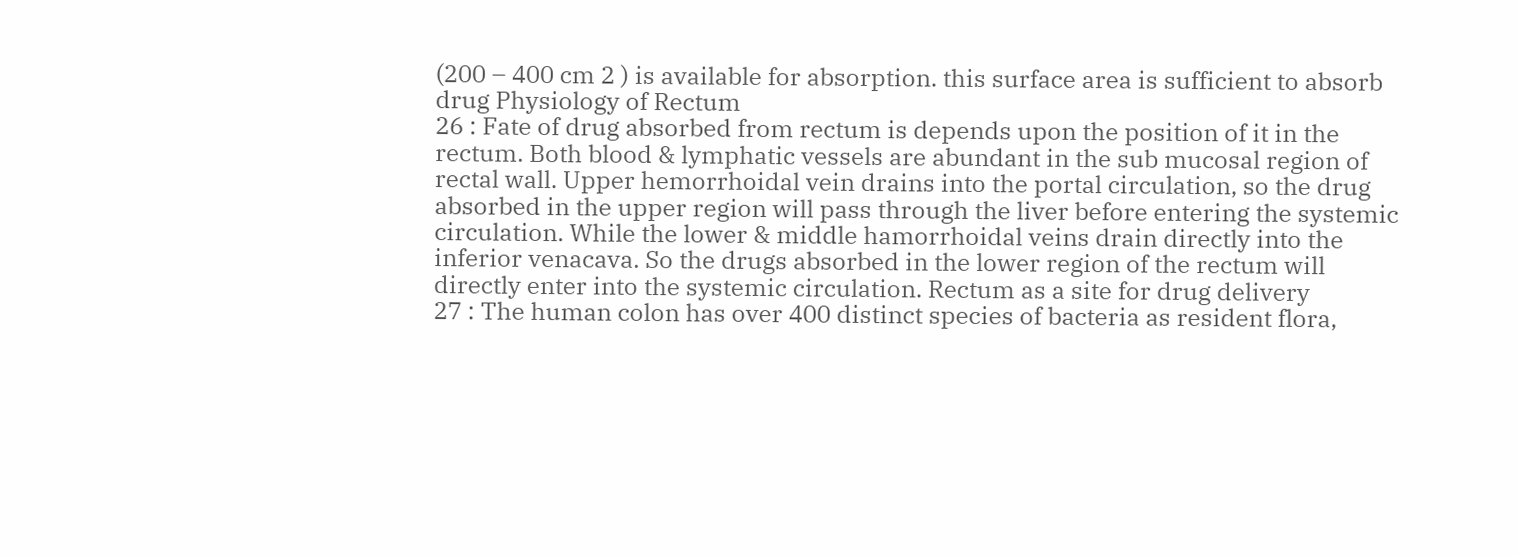(200 – 400 cm 2 ) is available for absorption. this surface area is sufficient to absorb drug Physiology of Rectum
26 : Fate of drug absorbed from rectum is depends upon the position of it in the rectum. Both blood & lymphatic vessels are abundant in the sub mucosal region of rectal wall. Upper hemorrhoidal vein drains into the portal circulation, so the drug absorbed in the upper region will pass through the liver before entering the systemic circulation. While the lower & middle hamorrhoidal veins drain directly into the inferior venacava. So the drugs absorbed in the lower region of the rectum will directly enter into the systemic circulation. Rectum as a site for drug delivery
27 : The human colon has over 400 distinct species of bacteria as resident flora,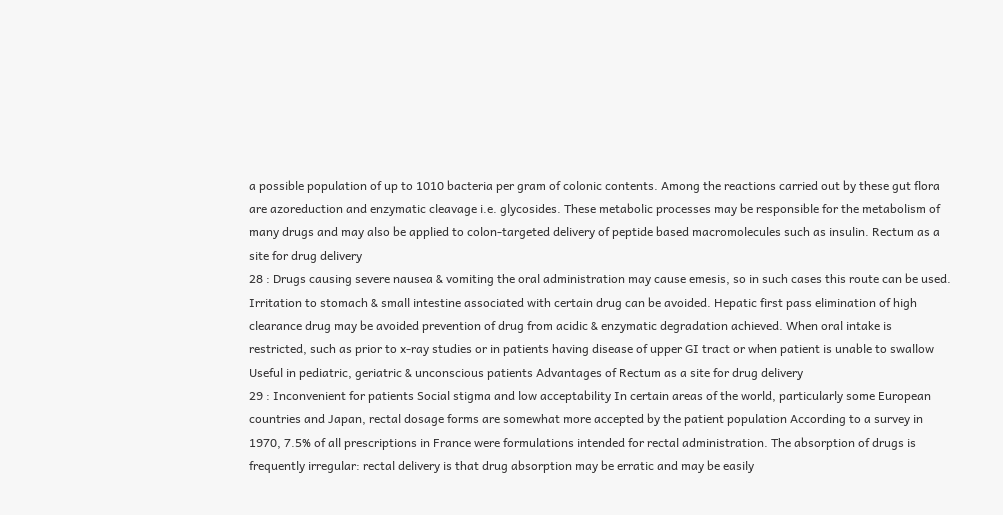a possible population of up to 1010 bacteria per gram of colonic contents. Among the reactions carried out by these gut flora are azoreduction and enzymatic cleavage i.e. glycosides. These metabolic processes may be responsible for the metabolism of many drugs and may also be applied to colon-targeted delivery of peptide based macromolecules such as insulin. Rectum as a site for drug delivery
28 : Drugs causing severe nausea & vomiting the oral administration may cause emesis, so in such cases this route can be used. Irritation to stomach & small intestine associated with certain drug can be avoided. Hepatic first pass elimination of high clearance drug may be avoided prevention of drug from acidic & enzymatic degradation achieved. When oral intake is restricted, such as prior to x-ray studies or in patients having disease of upper GI tract or when patient is unable to swallow Useful in pediatric, geriatric & unconscious patients Advantages of Rectum as a site for drug delivery
29 : Inconvenient for patients Social stigma and low acceptability In certain areas of the world, particularly some European countries and Japan, rectal dosage forms are somewhat more accepted by the patient population According to a survey in 1970, 7.5% of all prescriptions in France were formulations intended for rectal administration. The absorption of drugs is frequently irregular: rectal delivery is that drug absorption may be erratic and may be easily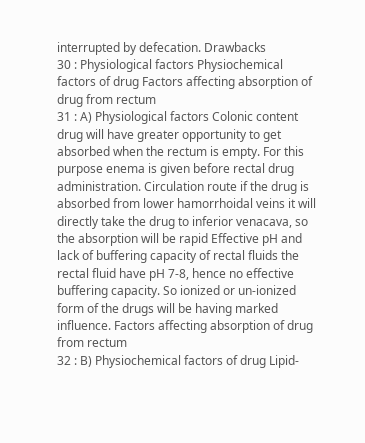interrupted by defecation. Drawbacks
30 : Physiological factors Physiochemical factors of drug Factors affecting absorption of drug from rectum
31 : A) Physiological factors Colonic content drug will have greater opportunity to get absorbed when the rectum is empty. For this purpose enema is given before rectal drug administration. Circulation route if the drug is absorbed from lower hamorrhoidal veins it will directly take the drug to inferior venacava, so the absorption will be rapid Effective pH and lack of buffering capacity of rectal fluids the rectal fluid have pH 7-8, hence no effective buffering capacity. So ionized or un-ionized form of the drugs will be having marked influence. Factors affecting absorption of drug from rectum
32 : B) Physiochemical factors of drug Lipid-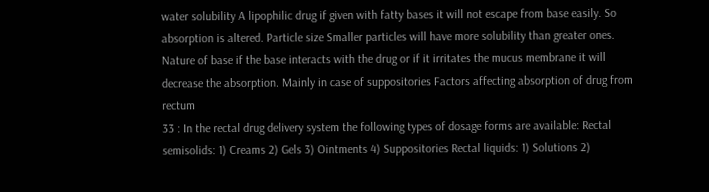water solubility A lipophilic drug if given with fatty bases it will not escape from base easily. So absorption is altered. Particle size Smaller particles will have more solubility than greater ones. Nature of base if the base interacts with the drug or if it irritates the mucus membrane it will decrease the absorption. Mainly in case of suppositories Factors affecting absorption of drug from rectum
33 : In the rectal drug delivery system the following types of dosage forms are available: Rectal semisolids: 1) Creams 2) Gels 3) Ointments 4) Suppositories Rectal liquids: 1) Solutions 2)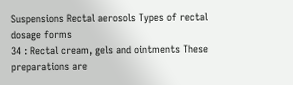Suspensions Rectal aerosols Types of rectal dosage forms
34 : Rectal cream, gels and ointments These preparations are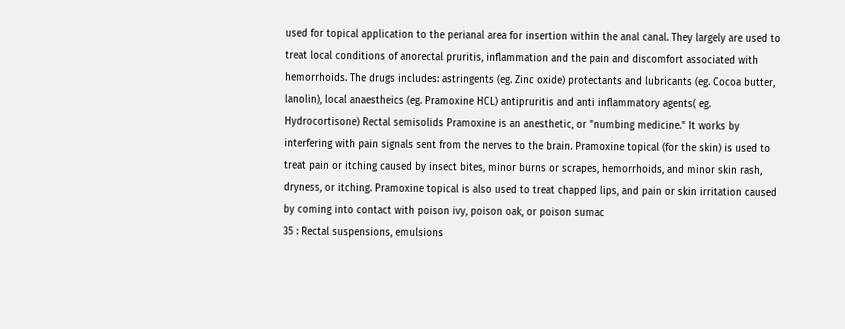used for topical application to the perianal area for insertion within the anal canal. They largely are used to treat local conditions of anorectal pruritis, inflammation and the pain and discomfort associated with hemorrhoids. The drugs includes: astringents (eg. Zinc oxide) protectants and lubricants (eg. Cocoa butter, lanolin), local anaestheics (eg. Pramoxine HCL) antipruritis and anti inflammatory agents( eg. Hydrocortisone) Rectal semisolids Pramoxine is an anesthetic, or "numbing medicine." It works by interfering with pain signals sent from the nerves to the brain. Pramoxine topical (for the skin) is used to treat pain or itching caused by insect bites, minor burns or scrapes, hemorrhoids, and minor skin rash, dryness, or itching. Pramoxine topical is also used to treat chapped lips, and pain or skin irritation caused by coming into contact with poison ivy, poison oak, or poison sumac
35 : Rectal suspensions, emulsions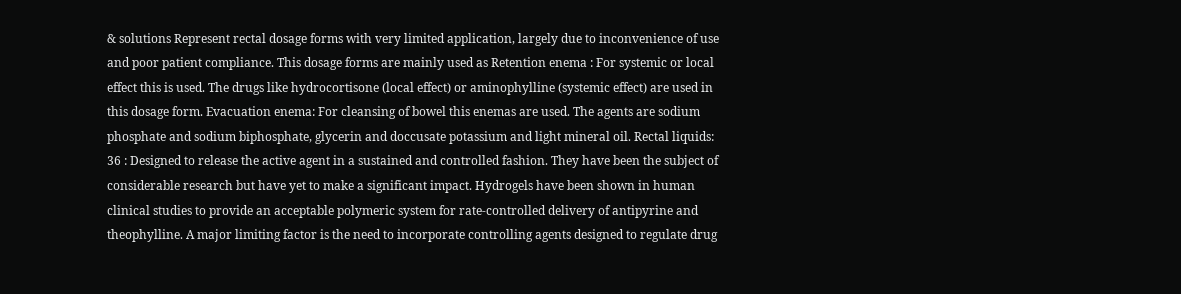& solutions Represent rectal dosage forms with very limited application, largely due to inconvenience of use and poor patient compliance. This dosage forms are mainly used as Retention enema : For systemic or local effect this is used. The drugs like hydrocortisone (local effect) or aminophylline (systemic effect) are used in this dosage form. Evacuation enema: For cleansing of bowel this enemas are used. The agents are sodium phosphate and sodium biphosphate, glycerin and doccusate potassium and light mineral oil. Rectal liquids:
36 : Designed to release the active agent in a sustained and controlled fashion. They have been the subject of considerable research but have yet to make a significant impact. Hydrogels have been shown in human clinical studies to provide an acceptable polymeric system for rate-controlled delivery of antipyrine and theophylline. A major limiting factor is the need to incorporate controlling agents designed to regulate drug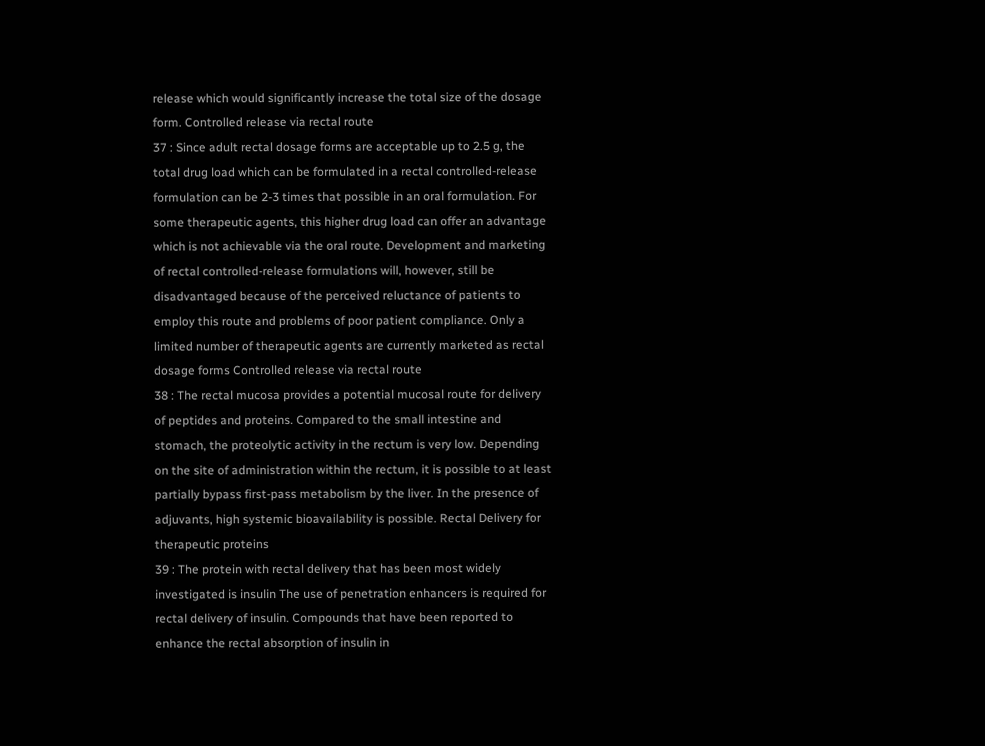release which would significantly increase the total size of the dosage form. Controlled release via rectal route
37 : Since adult rectal dosage forms are acceptable up to 2.5 g, the total drug load which can be formulated in a rectal controlled-release formulation can be 2-3 times that possible in an oral formulation. For some therapeutic agents, this higher drug load can offer an advantage which is not achievable via the oral route. Development and marketing of rectal controlled-release formulations will, however, still be disadvantaged because of the perceived reluctance of patients to employ this route and problems of poor patient compliance. Only a limited number of therapeutic agents are currently marketed as rectal dosage forms Controlled release via rectal route
38 : The rectal mucosa provides a potential mucosal route for delivery of peptides and proteins. Compared to the small intestine and stomach, the proteolytic activity in the rectum is very low. Depending on the site of administration within the rectum, it is possible to at least partially bypass first-pass metabolism by the liver. In the presence of adjuvants, high systemic bioavailability is possible. Rectal Delivery for therapeutic proteins
39 : The protein with rectal delivery that has been most widely investigated is insulin The use of penetration enhancers is required for rectal delivery of insulin. Compounds that have been reported to enhance the rectal absorption of insulin in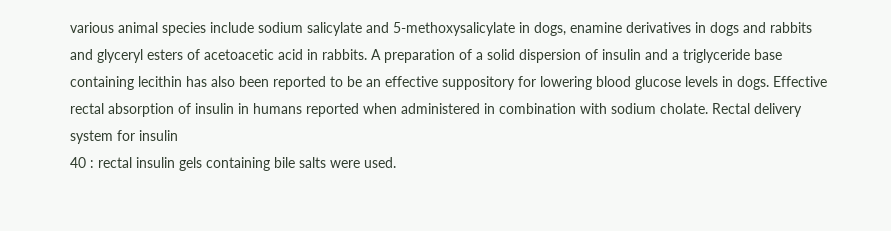various animal species include sodium salicylate and 5-methoxysalicylate in dogs, enamine derivatives in dogs and rabbits and glyceryl esters of acetoacetic acid in rabbits. A preparation of a solid dispersion of insulin and a triglyceride base containing lecithin has also been reported to be an effective suppository for lowering blood glucose levels in dogs. Effective rectal absorption of insulin in humans reported when administered in combination with sodium cholate. Rectal delivery system for insulin
40 : rectal insulin gels containing bile salts were used.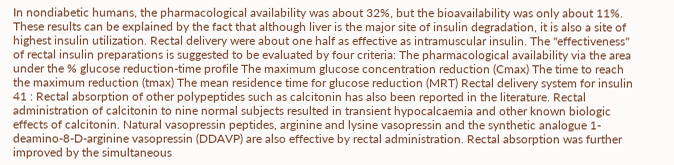In nondiabetic humans, the pharmacological availability was about 32%, but the bioavailability was only about 11%. These results can be explained by the fact that although liver is the major site of insulin degradation, it is also a site of highest insulin utilization. Rectal delivery were about one half as effective as intramuscular insulin. The "effectiveness" of rectal insulin preparations is suggested to be evaluated by four criteria: The pharmacological availability via the area under the % glucose reduction-time profile The maximum glucose concentration reduction (Cmax) The time to reach the maximum reduction (tmax) The mean residence time for glucose reduction (MRT) Rectal delivery system for insulin
41 : Rectal absorption of other polypeptides such as calcitonin has also been reported in the literature. Rectal administration of calcitonin to nine normal subjects resulted in transient hypocalcaemia and other known biologic effects of calcitonin. Natural vasopressin peptides, arginine and lysine vasopressin and the synthetic analogue 1-deamino-8-D-arginine vasopressin (DDAVP) are also effective by rectal administration. Rectal absorption was further improved by the simultaneous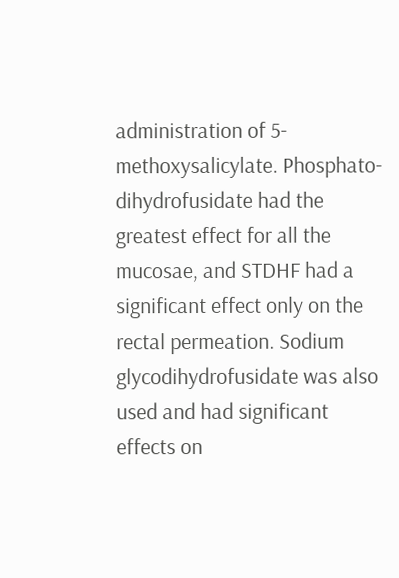administration of 5-methoxysalicylate. Phosphato-dihydrofusidate had the greatest effect for all the mucosae, and STDHF had a significant effect only on the rectal permeation. Sodium glycodihydrofusidate was also used and had significant effects on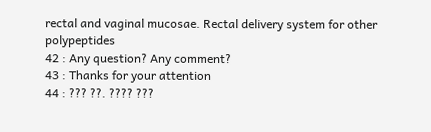rectal and vaginal mucosae. Rectal delivery system for other polypeptides
42 : Any question? Any comment?
43 : Thanks for your attention
44 : ??? ??. ???? ???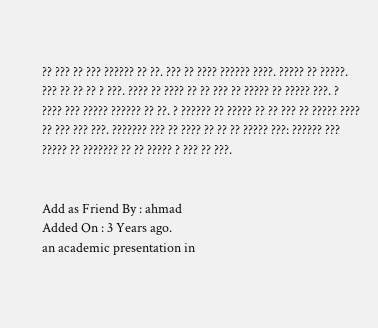?? ??? ?? ??? ?????? ?? ??. ??? ?? ???? ?????? ????. ????? ?? ?????. ??? ?? ?? ?? ? ???. ???? ?? ???? ?? ?? ??? ?? ????? ?? ????? ???. ? ???? ??? ????? ?????? ?? ??. ? ?????? ?? ????? ?? ?? ??? ?? ????? ???? ?? ??? ??? ???. ??????? ??? ?? ???? ?? ?? ?? ????? ???: ?????? ??? ????? ?? ??????? ?? ?? ????? ? ??? ?? ???.


Add as Friend By : ahmad
Added On : 3 Years ago.
an academic presentation in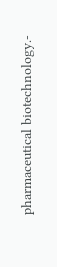pharmaceutical biotechnology.-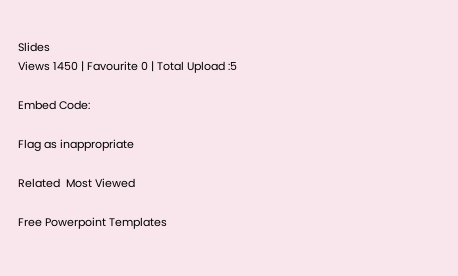Slides
Views 1450 | Favourite 0 | Total Upload :5

Embed Code:

Flag as inappropriate

Related  Most Viewed

Free Powerpoint Templates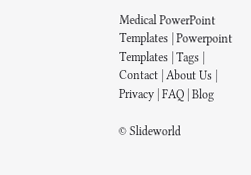Medical PowerPoint Templates | Powerpoint Templates | Tags | Contact | About Us | Privacy | FAQ | Blog

© Slideworld